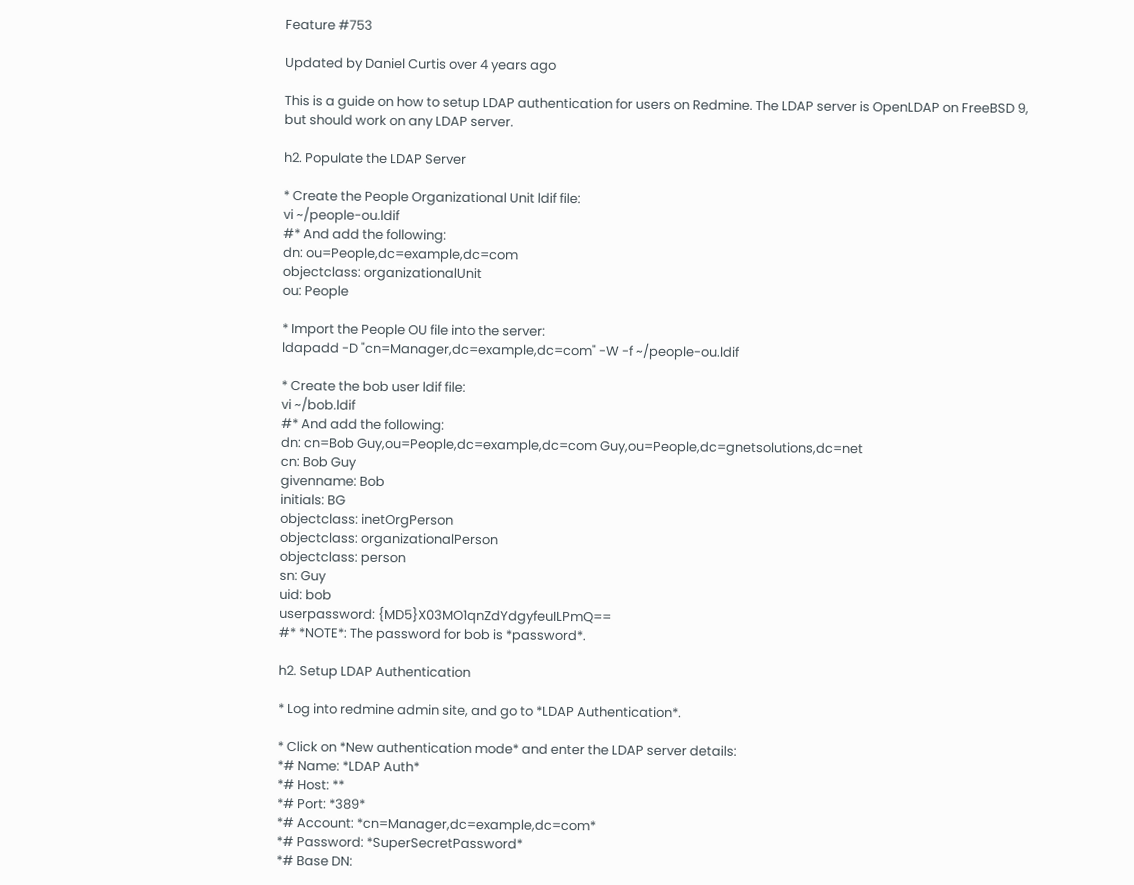Feature #753

Updated by Daniel Curtis over 4 years ago

This is a guide on how to setup LDAP authentication for users on Redmine. The LDAP server is OpenLDAP on FreeBSD 9, but should work on any LDAP server.

h2. Populate the LDAP Server

* Create the People Organizational Unit ldif file:
vi ~/people-ou.ldif
#* And add the following:
dn: ou=People,dc=example,dc=com
objectclass: organizationalUnit
ou: People

* Import the People OU file into the server:
ldapadd -D "cn=Manager,dc=example,dc=com" -W -f ~/people-ou.ldif

* Create the bob user ldif file:
vi ~/bob.ldif
#* And add the following:
dn: cn=Bob Guy,ou=People,dc=example,dc=com Guy,ou=People,dc=gnetsolutions,dc=net
cn: Bob Guy
givenname: Bob
initials: BG
objectclass: inetOrgPerson
objectclass: organizationalPerson
objectclass: person
sn: Guy
uid: bob
userpassword: {MD5}X03MO1qnZdYdgyfeuILPmQ==
#* *NOTE*: The password for bob is *password*.

h2. Setup LDAP Authentication

* Log into redmine admin site, and go to *LDAP Authentication*.

* Click on *New authentication mode* and enter the LDAP server details:
*# Name: *LDAP Auth*
*# Host: **
*# Port: *389*
*# Account: *cn=Manager,dc=example,dc=com*
*# Password: *SuperSecretPassword*
*# Base DN: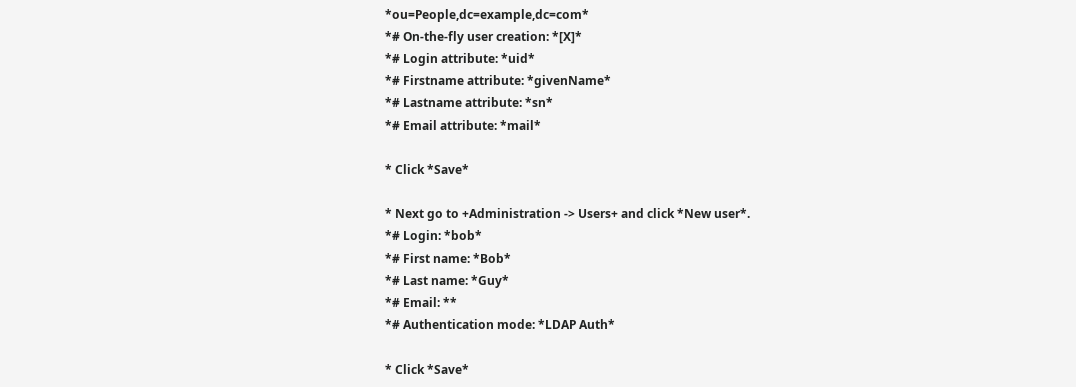*ou=People,dc=example,dc=com*
*# On-the-fly user creation: *[X]*
*# Login attribute: *uid*
*# Firstname attribute: *givenName*
*# Lastname attribute: *sn*
*# Email attribute: *mail*

* Click *Save*

* Next go to +Administration -> Users+ and click *New user*.
*# Login: *bob*
*# First name: *Bob*
*# Last name: *Guy*
*# Email: **
*# Authentication mode: *LDAP Auth*

* Click *Save*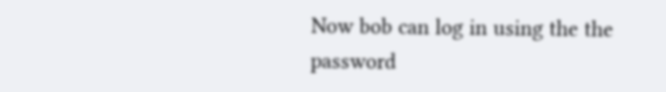Now bob can log in using the the password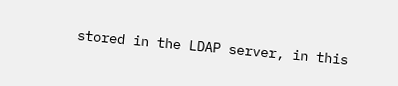stored in the LDAP server, in this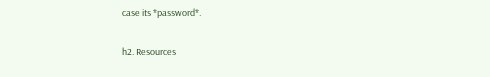case its *password*.

h2. Resources